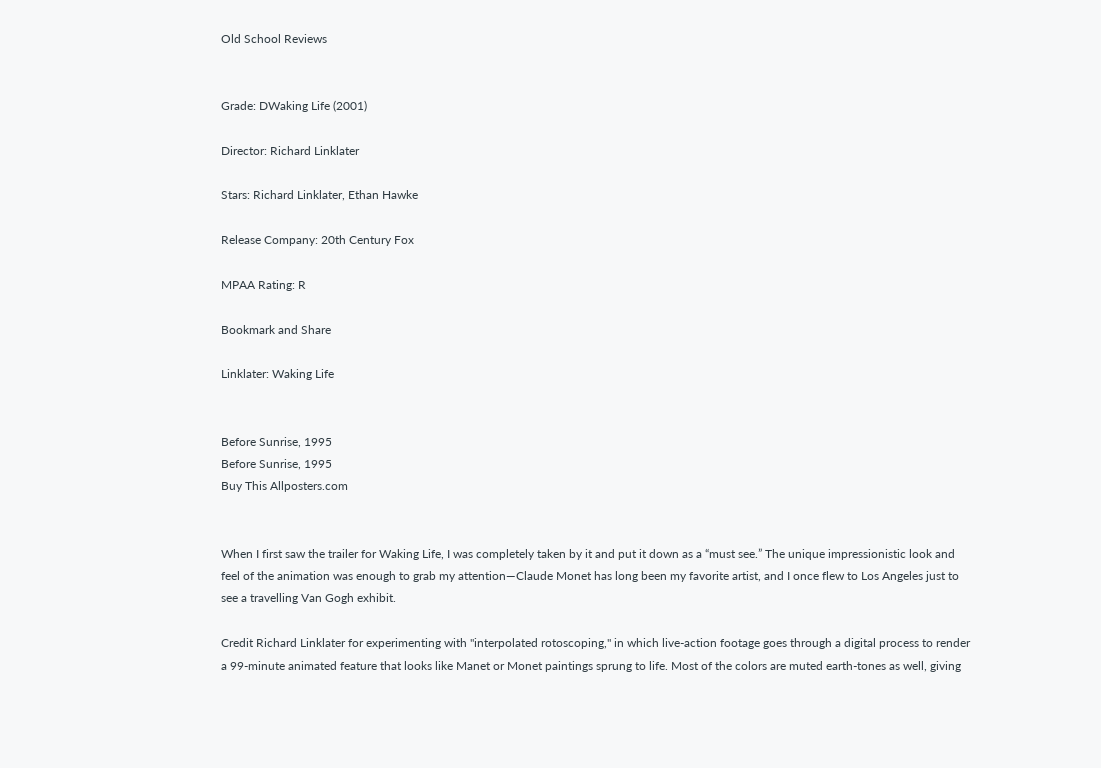Old School Reviews


Grade: DWaking Life (2001)

Director: Richard Linklater

Stars: Richard Linklater, Ethan Hawke

Release Company: 20th Century Fox

MPAA Rating: R

Bookmark and Share

Linklater: Waking Life


Before Sunrise, 1995
Before Sunrise, 1995
Buy This Allposters.com


When I first saw the trailer for Waking Life, I was completely taken by it and put it down as a “must see.” The unique impressionistic look and feel of the animation was enough to grab my attention—Claude Monet has long been my favorite artist, and I once flew to Los Angeles just to see a travelling Van Gogh exhibit.

Credit Richard Linklater for experimenting with "interpolated rotoscoping," in which live-action footage goes through a digital process to render a 99-minute animated feature that looks like Manet or Monet paintings sprung to life. Most of the colors are muted earth-tones as well, giving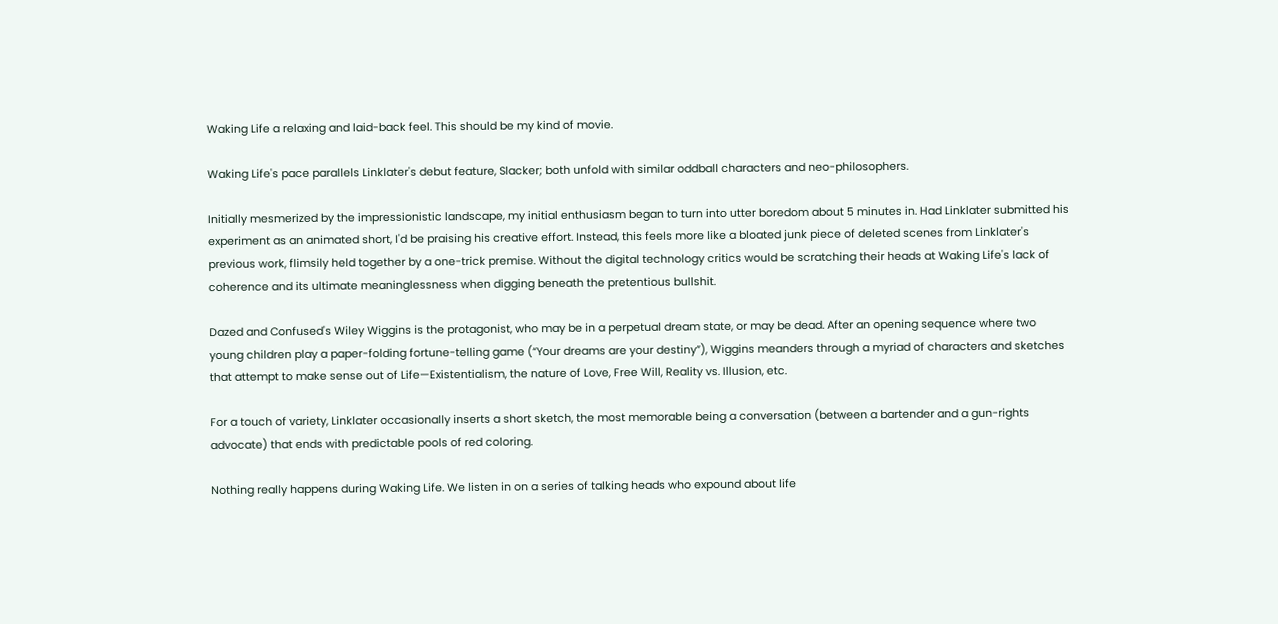Waking Life a relaxing and laid-back feel. This should be my kind of movie.

Waking Life's pace parallels Linklater's debut feature, Slacker; both unfold with similar oddball characters and neo-philosophers.

Initially mesmerized by the impressionistic landscape, my initial enthusiasm began to turn into utter boredom about 5 minutes in. Had Linklater submitted his experiment as an animated short, I'd be praising his creative effort. Instead, this feels more like a bloated junk piece of deleted scenes from Linklater's previous work, flimsily held together by a one-trick premise. Without the digital technology critics would be scratching their heads at Waking Life's lack of coherence and its ultimate meaninglessness when digging beneath the pretentious bullshit.

Dazed and Confused's Wiley Wiggins is the protagonist, who may be in a perpetual dream state, or may be dead. After an opening sequence where two young children play a paper-folding fortune-telling game (“Your dreams are your destiny”), Wiggins meanders through a myriad of characters and sketches that attempt to make sense out of Life—Existentialism, the nature of Love, Free Will, Reality vs. Illusion, etc.

For a touch of variety, Linklater occasionally inserts a short sketch, the most memorable being a conversation (between a bartender and a gun-rights advocate) that ends with predictable pools of red coloring.

Nothing really happens during Waking Life. We listen in on a series of talking heads who expound about life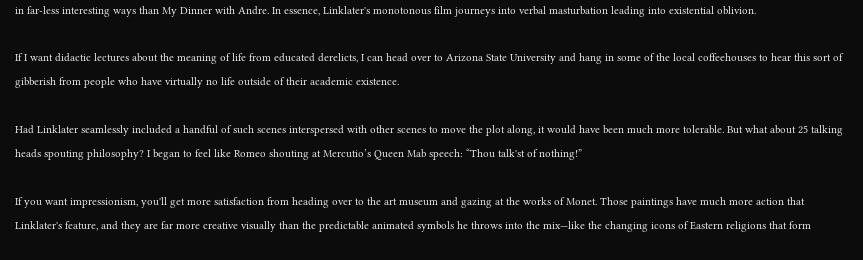in far-less interesting ways than My Dinner with Andre. In essence, Linklater's monotonous film journeys into verbal masturbation leading into existential oblivion.

If I want didactic lectures about the meaning of life from educated derelicts, I can head over to Arizona State University and hang in some of the local coffeehouses to hear this sort of gibberish from people who have virtually no life outside of their academic existence.

Had Linklater seamlessly included a handful of such scenes interspersed with other scenes to move the plot along, it would have been much more tolerable. But what about 25 talking heads spouting philosophy? I began to feel like Romeo shouting at Mercutio’s Queen Mab speech: “Thou talk'st of nothing!”

If you want impressionism, you'll get more satisfaction from heading over to the art museum and gazing at the works of Monet. Those paintings have much more action that Linklater's feature, and they are far more creative visually than the predictable animated symbols he throws into the mix—like the changing icons of Eastern religions that form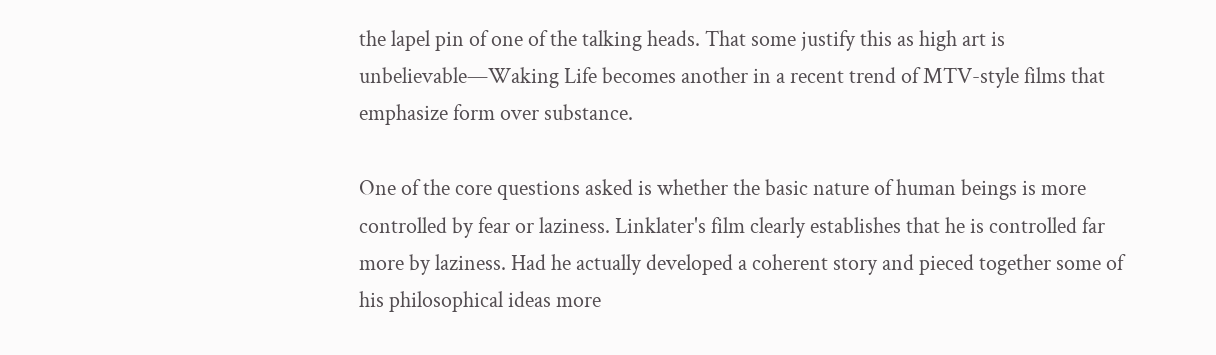the lapel pin of one of the talking heads. That some justify this as high art is unbelievable—Waking Life becomes another in a recent trend of MTV-style films that emphasize form over substance.

One of the core questions asked is whether the basic nature of human beings is more controlled by fear or laziness. Linklater's film clearly establishes that he is controlled far more by laziness. Had he actually developed a coherent story and pieced together some of his philosophical ideas more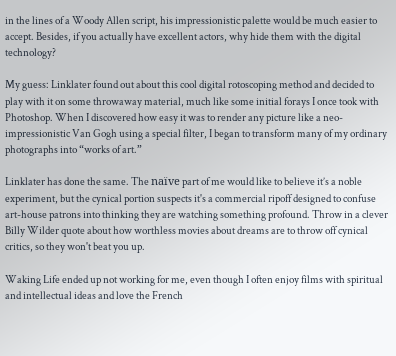in the lines of a Woody Allen script, his impressionistic palette would be much easier to accept. Besides, if you actually have excellent actors, why hide them with the digital technology?

My guess: Linklater found out about this cool digital rotoscoping method and decided to play with it on some throwaway material, much like some initial forays I once took with Photoshop. When I discovered how easy it was to render any picture like a neo-impressionistic Van Gogh using a special filter, I began to transform many of my ordinary photographs into “works of art.”

Linklater has done the same. The naïve part of me would like to believe it’s a noble experiment, but the cynical portion suspects it's a commercial ripoff designed to confuse art-house patrons into thinking they are watching something profound. Throw in a clever Billy Wilder quote about how worthless movies about dreams are to throw off cynical critics, so they won't beat you up.

Waking Life ended up not working for me, even though I often enjoy films with spiritual and intellectual ideas and love the French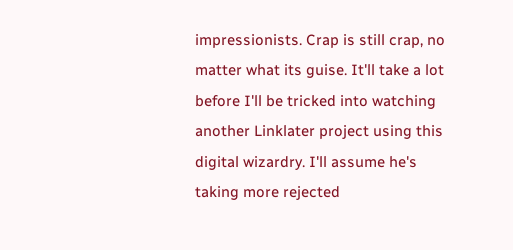impressionists. Crap is still crap, no matter what its guise. It'll take a lot before I'll be tricked into watching another Linklater project using this digital wizardry. I'll assume he's taking more rejected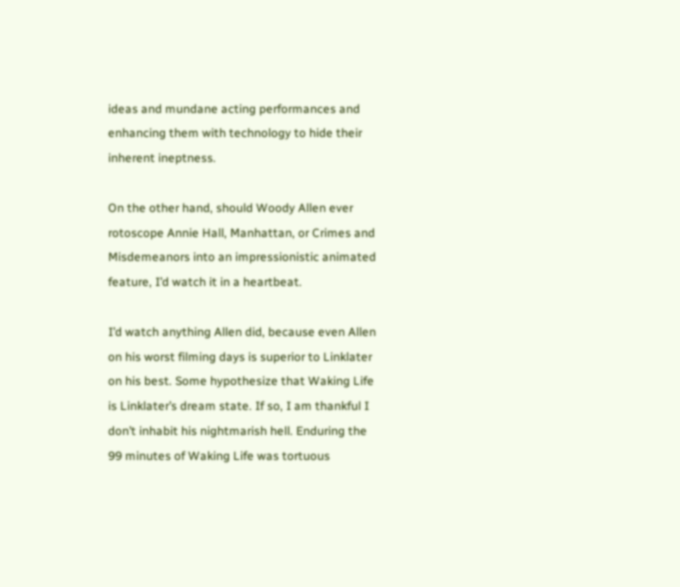ideas and mundane acting performances and enhancing them with technology to hide their inherent ineptness.

On the other hand, should Woody Allen ever rotoscope Annie Hall, Manhattan, or Crimes and Misdemeanors into an impressionistic animated feature, I’d watch it in a heartbeat.

I’d watch anything Allen did, because even Allen on his worst filming days is superior to Linklater on his best. Some hypothesize that Waking Life is Linklater’s dream state. If so, I am thankful I don’t inhabit his nightmarish hell. Enduring the 99 minutes of Waking Life was tortuous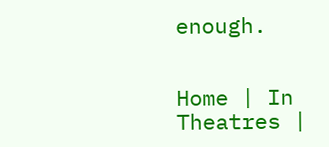enough.


Home | In Theatres |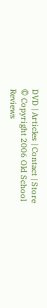DVD | Articles | Contact | Store
© Copyright 2006 Old School Reviews